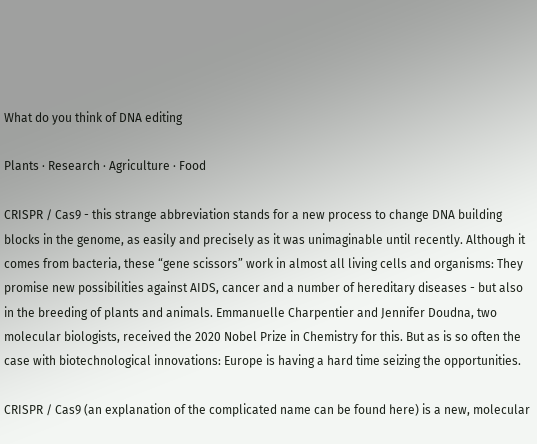What do you think of DNA editing

Plants · Research · Agriculture · Food

CRISPR / Cas9 - this strange abbreviation stands for a new process to change DNA building blocks in the genome, as easily and precisely as it was unimaginable until recently. Although it comes from bacteria, these “gene scissors” work in almost all living cells and organisms: They promise new possibilities against AIDS, cancer and a number of hereditary diseases - but also in the breeding of plants and animals. Emmanuelle Charpentier and Jennifer Doudna, two molecular biologists, received the 2020 Nobel Prize in Chemistry for this. But as is so often the case with biotechnological innovations: Europe is having a hard time seizing the opportunities.

CRISPR / Cas9 (an explanation of the complicated name can be found here) is a new, molecular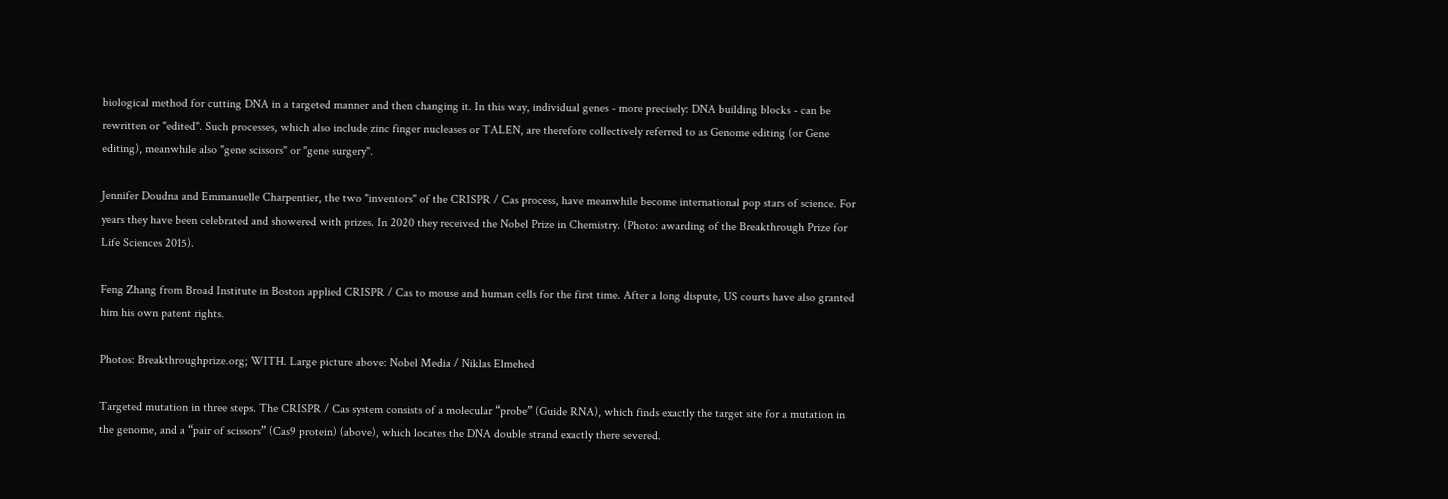biological method for cutting DNA in a targeted manner and then changing it. In this way, individual genes - more precisely: DNA building blocks - can be rewritten or "edited". Such processes, which also include zinc finger nucleases or TALEN, are therefore collectively referred to as Genome editing (or Gene editing), meanwhile also "gene scissors" or "gene surgery".

Jennifer Doudna and Emmanuelle Charpentier, the two "inventors" of the CRISPR / Cas process, have meanwhile become international pop stars of science. For years they have been celebrated and showered with prizes. In 2020 they received the Nobel Prize in Chemistry. (Photo: awarding of the Breakthrough Prize for Life Sciences 2015).

Feng Zhang from Broad Institute in Boston applied CRISPR / Cas to mouse and human cells for the first time. After a long dispute, US courts have also granted him his own patent rights.

Photos: Breakthroughprize.org; WITH. Large picture above: Nobel Media / Niklas Elmehed

Targeted mutation in three steps. The CRISPR / Cas system consists of a molecular “probe” (Guide RNA), which finds exactly the target site for a mutation in the genome, and a “pair of scissors” (Cas9 protein) (above), which locates the DNA double strand exactly there severed.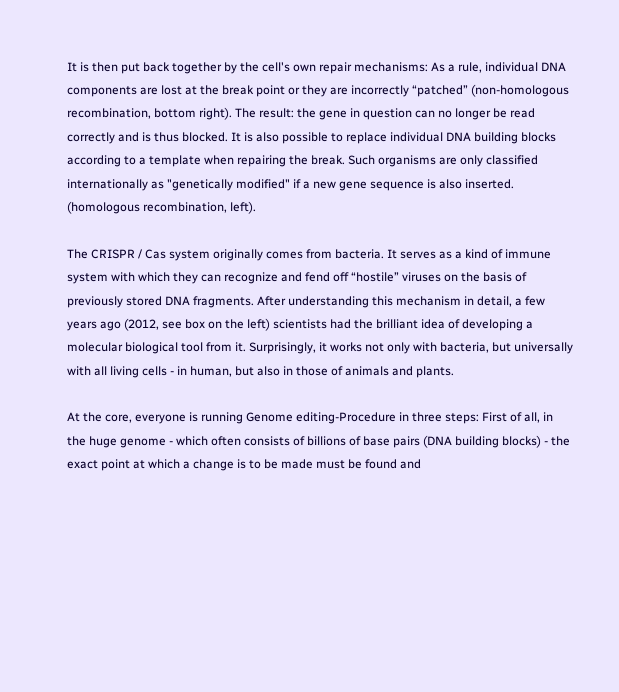It is then put back together by the cell's own repair mechanisms: As a rule, individual DNA components are lost at the break point or they are incorrectly “patched” (non-homologous recombination, bottom right). The result: the gene in question can no longer be read correctly and is thus blocked. It is also possible to replace individual DNA building blocks according to a template when repairing the break. Such organisms are only classified internationally as "genetically modified" if a new gene sequence is also inserted. (homologous recombination, left).

The CRISPR / Cas system originally comes from bacteria. It serves as a kind of immune system with which they can recognize and fend off “hostile” viruses on the basis of previously stored DNA fragments. After understanding this mechanism in detail, a few years ago (2012, see box on the left) scientists had the brilliant idea of developing a molecular biological tool from it. Surprisingly, it works not only with bacteria, but universally with all living cells - in human, but also in those of animals and plants.

At the core, everyone is running Genome editing-Procedure in three steps: First of all, in the huge genome - which often consists of billions of base pairs (DNA building blocks) - the exact point at which a change is to be made must be found and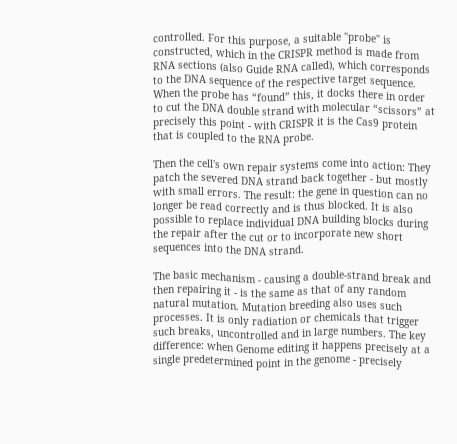controlled. For this purpose, a suitable "probe" is constructed, which in the CRISPR method is made from RNA sections (also Guide RNA called), which corresponds to the DNA sequence of the respective target sequence. When the probe has “found” this, it docks there in order to cut the DNA double strand with molecular “scissors” at precisely this point - with CRISPR it is the Cas9 protein that is coupled to the RNA probe.

Then the cell's own repair systems come into action: They patch the severed DNA strand back together - but mostly with small errors. The result: the gene in question can no longer be read correctly and is thus blocked. It is also possible to replace individual DNA building blocks during the repair after the cut or to incorporate new short sequences into the DNA strand.

The basic mechanism - causing a double-strand break and then repairing it - is the same as that of any random natural mutation. Mutation breeding also uses such processes. It is only radiation or chemicals that trigger such breaks, uncontrolled and in large numbers. The key difference: when Genome editing it happens precisely at a single predetermined point in the genome - precisely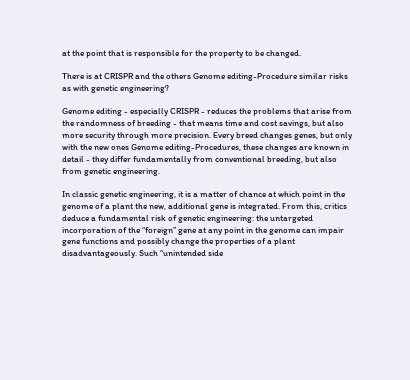at the point that is responsible for the property to be changed.

There is at CRISPR and the others Genome editing-Procedure similar risks as with genetic engineering?

Genome editing - especially CRISPR - reduces the problems that arise from the randomness of breeding - that means time and cost savings, but also more security through more precision. Every breed changes genes, but only with the new ones Genome editing-Procedures, these changes are known in detail - they differ fundamentally from conventional breeding, but also from genetic engineering.

In classic genetic engineering, it is a matter of chance at which point in the genome of a plant the new, additional gene is integrated. From this, critics deduce a fundamental risk of genetic engineering: the untargeted incorporation of the “foreign” gene at any point in the genome can impair gene functions and possibly change the properties of a plant disadvantageously. Such “unintended side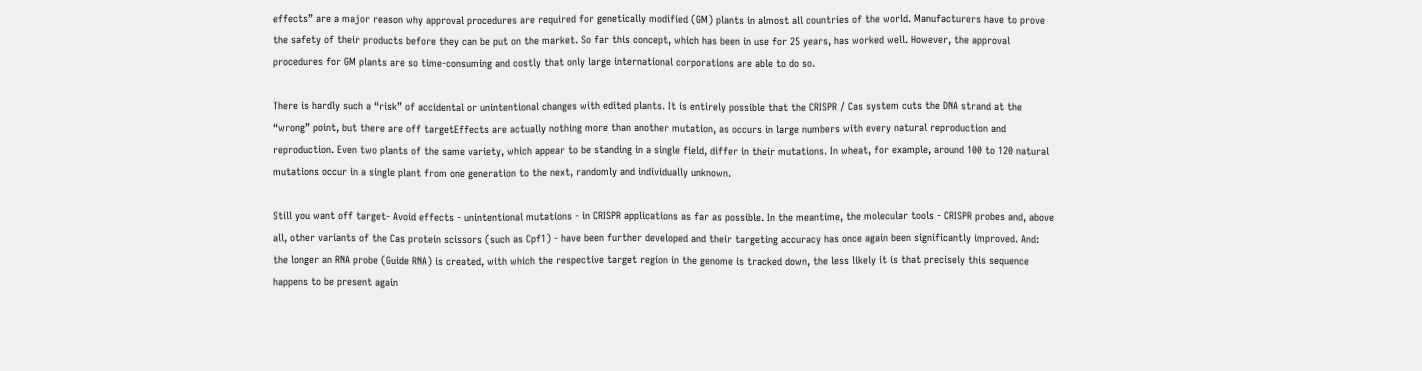effects” are a major reason why approval procedures are required for genetically modified (GM) plants in almost all countries of the world. Manufacturers have to prove the safety of their products before they can be put on the market. So far this concept, which has been in use for 25 years, has worked well. However, the approval procedures for GM plants are so time-consuming and costly that only large international corporations are able to do so.

There is hardly such a “risk” of accidental or unintentional changes with edited plants. It is entirely possible that the CRISPR / Cas system cuts the DNA strand at the “wrong” point, but there are off targetEffects are actually nothing more than another mutation, as occurs in large numbers with every natural reproduction and reproduction. Even two plants of the same variety, which appear to be standing in a single field, differ in their mutations. In wheat, for example, around 100 to 120 natural mutations occur in a single plant from one generation to the next, randomly and individually unknown.

Still you want off target- Avoid effects - unintentional mutations - in CRISPR applications as far as possible. In the meantime, the molecular tools - CRISPR probes and, above all, other variants of the Cas protein scissors (such as Cpf1) - have been further developed and their targeting accuracy has once again been significantly improved. And: the longer an RNA probe (Guide RNA) is created, with which the respective target region in the genome is tracked down, the less likely it is that precisely this sequence happens to be present again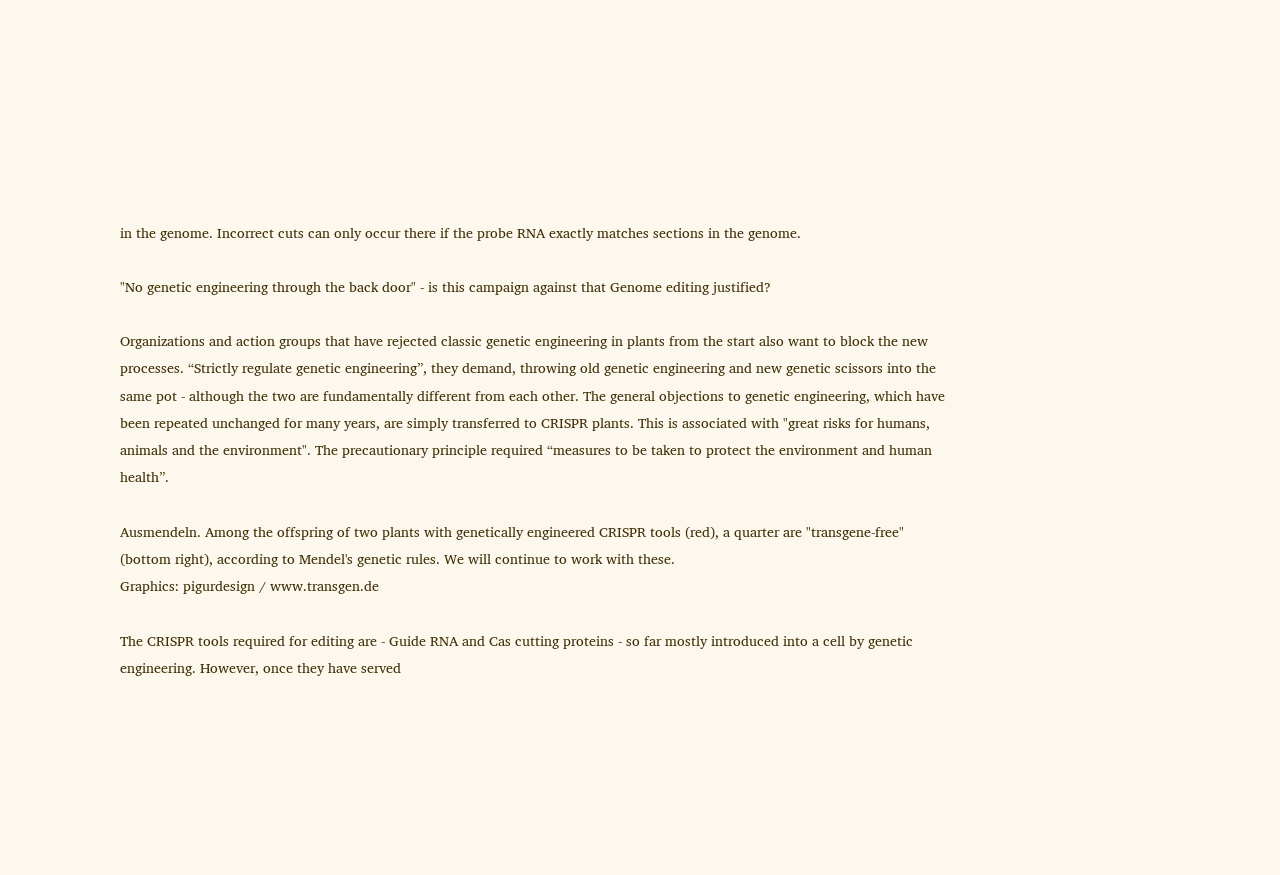in the genome. Incorrect cuts can only occur there if the probe RNA exactly matches sections in the genome.

"No genetic engineering through the back door" - is this campaign against that Genome editing justified?

Organizations and action groups that have rejected classic genetic engineering in plants from the start also want to block the new processes. “Strictly regulate genetic engineering”, they demand, throwing old genetic engineering and new genetic scissors into the same pot - although the two are fundamentally different from each other. The general objections to genetic engineering, which have been repeated unchanged for many years, are simply transferred to CRISPR plants. This is associated with "great risks for humans, animals and the environment". The precautionary principle required “measures to be taken to protect the environment and human health”.

Ausmendeln. Among the offspring of two plants with genetically engineered CRISPR tools (red), a quarter are "transgene-free" (bottom right), according to Mendel's genetic rules. We will continue to work with these.
Graphics: pigurdesign / www.transgen.de

The CRISPR tools required for editing are - Guide RNA and Cas cutting proteins - so far mostly introduced into a cell by genetic engineering. However, once they have served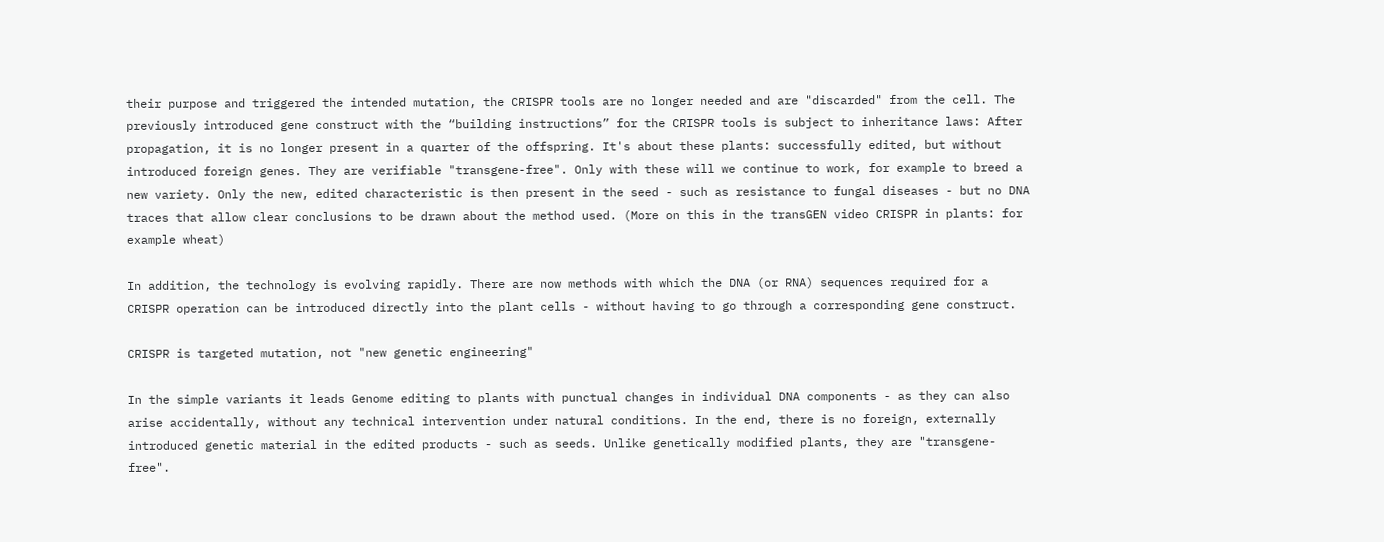their purpose and triggered the intended mutation, the CRISPR tools are no longer needed and are "discarded" from the cell. The previously introduced gene construct with the “building instructions” for the CRISPR tools is subject to inheritance laws: After propagation, it is no longer present in a quarter of the offspring. It's about these plants: successfully edited, but without introduced foreign genes. They are verifiable "transgene-free". Only with these will we continue to work, for example to breed a new variety. Only the new, edited characteristic is then present in the seed - such as resistance to fungal diseases - but no DNA traces that allow clear conclusions to be drawn about the method used. (More on this in the transGEN video CRISPR in plants: for example wheat)

In addition, the technology is evolving rapidly. There are now methods with which the DNA (or RNA) sequences required for a CRISPR operation can be introduced directly into the plant cells - without having to go through a corresponding gene construct.

CRISPR is targeted mutation, not "new genetic engineering"

In the simple variants it leads Genome editing to plants with punctual changes in individual DNA components - as they can also arise accidentally, without any technical intervention under natural conditions. In the end, there is no foreign, externally introduced genetic material in the edited products - such as seeds. Unlike genetically modified plants, they are "transgene-free".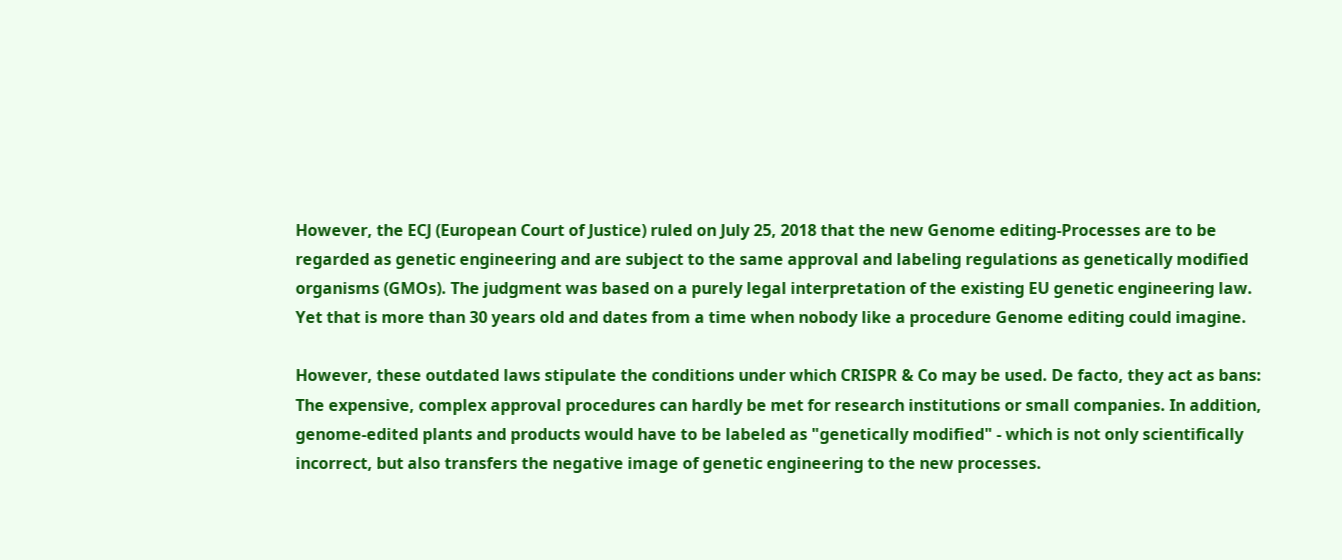However, the ECJ (European Court of Justice) ruled on July 25, 2018 that the new Genome editing-Processes are to be regarded as genetic engineering and are subject to the same approval and labeling regulations as genetically modified organisms (GMOs). The judgment was based on a purely legal interpretation of the existing EU genetic engineering law. Yet that is more than 30 years old and dates from a time when nobody like a procedure Genome editing could imagine.

However, these outdated laws stipulate the conditions under which CRISPR & Co may be used. De facto, they act as bans: The expensive, complex approval procedures can hardly be met for research institutions or small companies. In addition, genome-edited plants and products would have to be labeled as "genetically modified" - which is not only scientifically incorrect, but also transfers the negative image of genetic engineering to the new processes.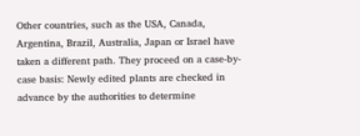Other countries, such as the USA, Canada, Argentina, Brazil, Australia, Japan or Israel have taken a different path. They proceed on a case-by-case basis: Newly edited plants are checked in advance by the authorities to determine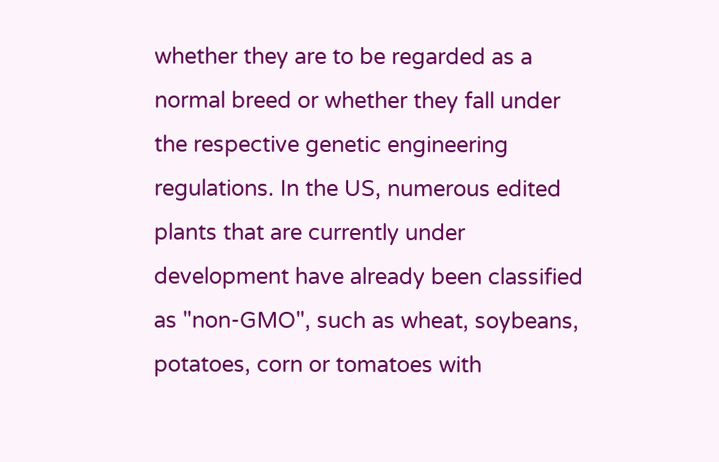whether they are to be regarded as a normal breed or whether they fall under the respective genetic engineering regulations. In the US, numerous edited plants that are currently under development have already been classified as "non-GMO", such as wheat, soybeans, potatoes, corn or tomatoes with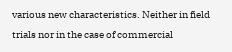various new characteristics. Neither in field trials nor in the case of commercial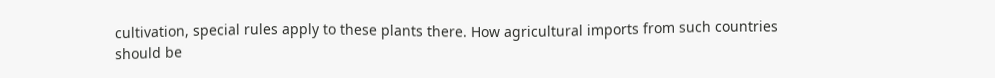cultivation, special rules apply to these plants there. How agricultural imports from such countries should be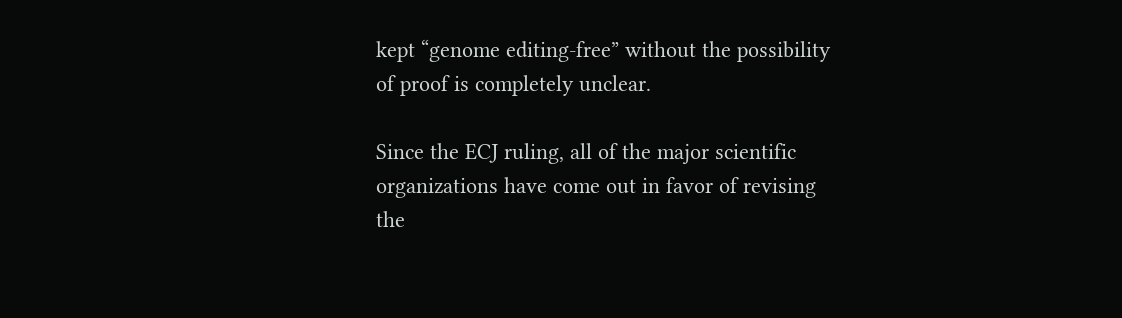kept “genome editing-free” without the possibility of proof is completely unclear.

Since the ECJ ruling, all of the major scientific organizations have come out in favor of revising the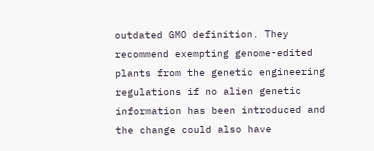outdated GMO definition. They recommend exempting genome-edited plants from the genetic engineering regulations if no alien genetic information has been introduced and the change could also have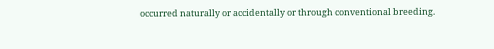occurred naturally or accidentally or through conventional breeding.